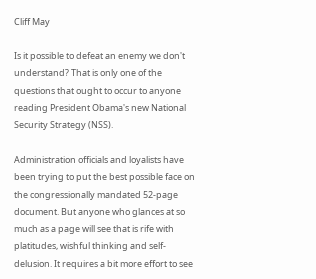Cliff May

Is it possible to defeat an enemy we don't understand? That is only one of the questions that ought to occur to anyone reading President Obama's new National Security Strategy (NSS).

Administration officials and loyalists have been trying to put the best possible face on the congressionally mandated 52-page document. But anyone who glances at so much as a page will see that is rife with platitudes, wishful thinking and self-delusion. It requires a bit more effort to see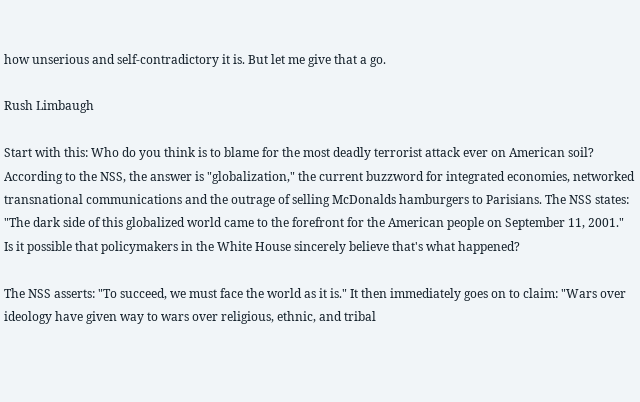how unserious and self-contradictory it is. But let me give that a go.

Rush Limbaugh

Start with this: Who do you think is to blame for the most deadly terrorist attack ever on American soil? According to the NSS, the answer is "globalization," the current buzzword for integrated economies, networked transnational communications and the outrage of selling McDonalds hamburgers to Parisians. The NSS states: "The dark side of this globalized world came to the forefront for the American people on September 11, 2001." Is it possible that policymakers in the White House sincerely believe that's what happened?

The NSS asserts: "To succeed, we must face the world as it is." It then immediately goes on to claim: "Wars over ideology have given way to wars over religious, ethnic, and tribal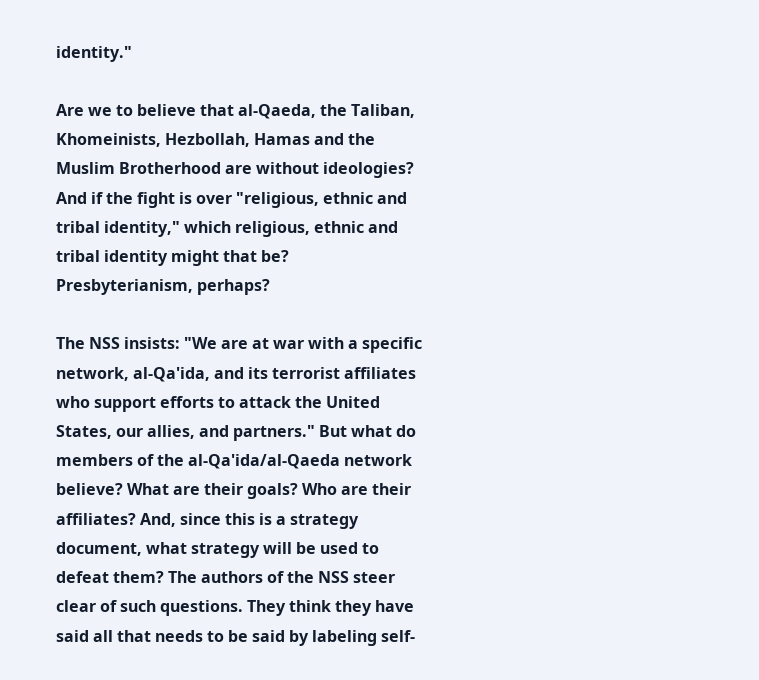identity."

Are we to believe that al-Qaeda, the Taliban, Khomeinists, Hezbollah, Hamas and the Muslim Brotherhood are without ideologies? And if the fight is over "religious, ethnic and tribal identity," which religious, ethnic and tribal identity might that be? Presbyterianism, perhaps?

The NSS insists: "We are at war with a specific network, al-Qa'ida, and its terrorist affiliates who support efforts to attack the United States, our allies, and partners." But what do members of the al-Qa'ida/al-Qaeda network believe? What are their goals? Who are their affiliates? And, since this is a strategy document, what strategy will be used to defeat them? The authors of the NSS steer clear of such questions. They think they have said all that needs to be said by labeling self-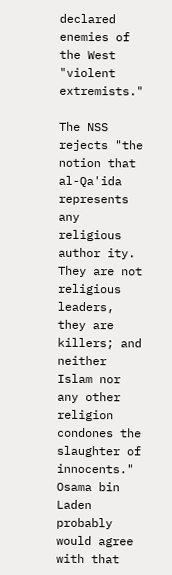declared enemies of the West "violent extremists."

The NSS rejects "the notion that al-Qa'ida represents any religious author ity. They are not religious leaders, they are killers; and neither Islam nor any other religion condones the slaughter of innocents." Osama bin Laden probably would agree with that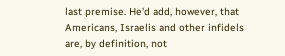last premise. He'd add, however, that Americans, Israelis and other infidels are, by definition, not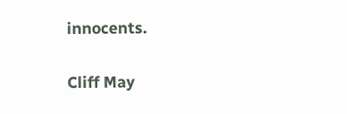innocents.

Cliff May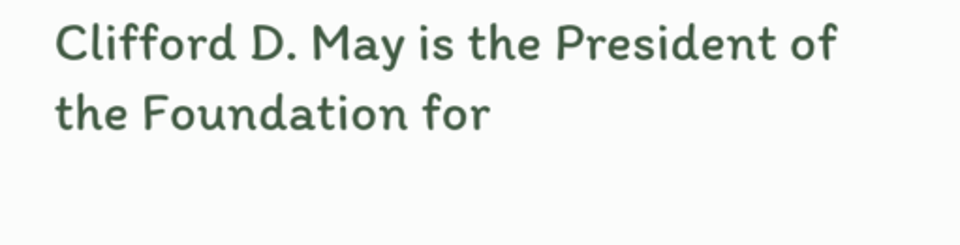Clifford D. May is the President of the Foundation for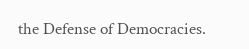the Defense of Democracies.